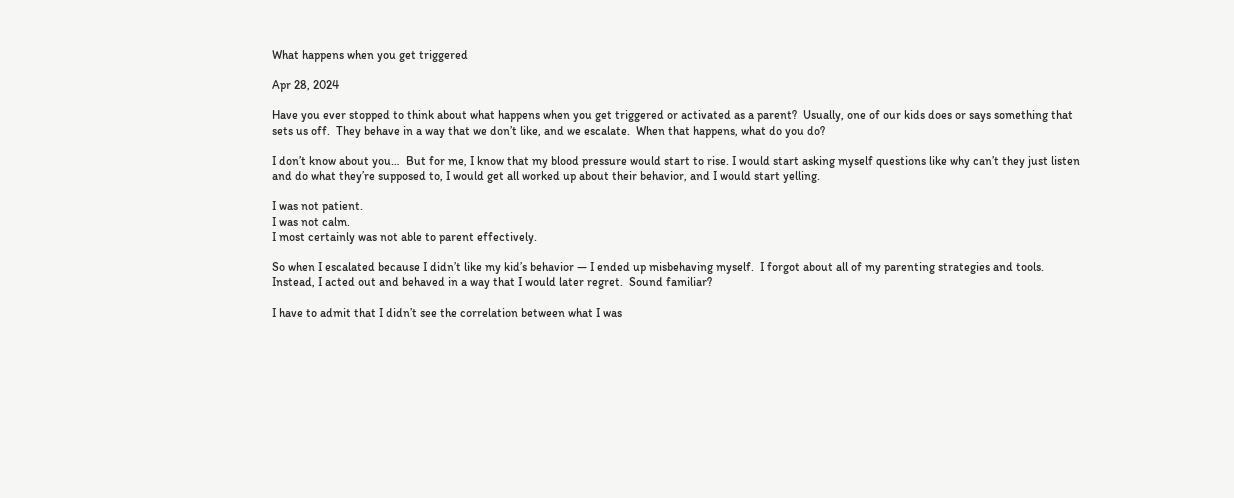What happens when you get triggered

Apr 28, 2024

Have you ever stopped to think about what happens when you get triggered or activated as a parent?  Usually, one of our kids does or says something that sets us off.  They behave in a way that we don’t like, and we escalate.  When that happens, what do you do?

I don’t know about you…  But for me, I know that my blood pressure would start to rise. I would start asking myself questions like why can’t they just listen and do what they’re supposed to, I would get all worked up about their behavior, and I would start yelling.

I was not patient.
I was not calm.
I most certainly was not able to parent effectively.

So when I escalated because I didn’t like my kid’s behavior — I ended up misbehaving myself.  I forgot about all of my parenting strategies and tools.  Instead, I acted out and behaved in a way that I would later regret.  Sound familiar?

I have to admit that I didn’t see the correlation between what I was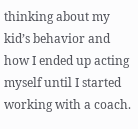thinking about my kid’s behavior and how I ended up acting myself until I started working with a coach.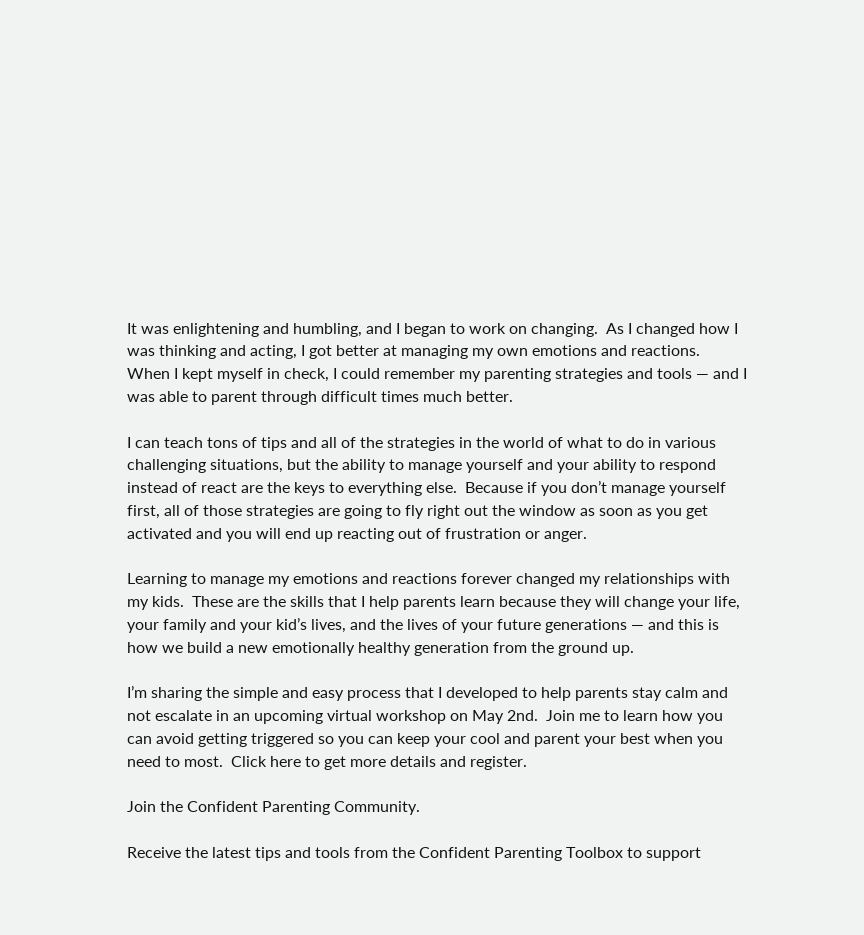It was enlightening and humbling, and I began to work on changing.  As I changed how I was thinking and acting, I got better at managing my own emotions and reactions.  When I kept myself in check, I could remember my parenting strategies and tools — and I was able to parent through difficult times much better.

I can teach tons of tips and all of the strategies in the world of what to do in various challenging situations, but the ability to manage yourself and your ability to respond instead of react are the keys to everything else.  Because if you don’t manage yourself first, all of those strategies are going to fly right out the window as soon as you get activated and you will end up reacting out of frustration or anger.

Learning to manage my emotions and reactions forever changed my relationships with my kids.  These are the skills that I help parents learn because they will change your life, your family and your kid’s lives, and the lives of your future generations — and this is how we build a new emotionally healthy generation from the ground up.

I’m sharing the simple and easy process that I developed to help parents stay calm and not escalate in an upcoming virtual workshop on May 2nd.  Join me to learn how you can avoid getting triggered so you can keep your cool and parent your best when you need to most.  Click here to get more details and register.

Join the Confident Parenting Community.

Receive the latest tips and tools from the Confident Parenting Toolbox to support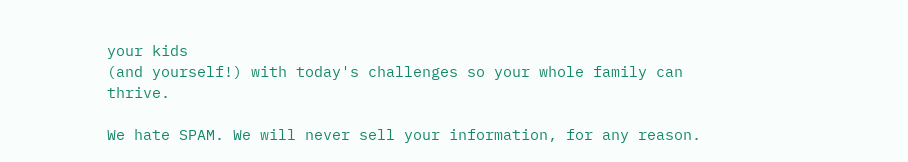your kids
(and yourself!) with today's challenges so your whole family can thrive.

We hate SPAM. We will never sell your information, for any reason.